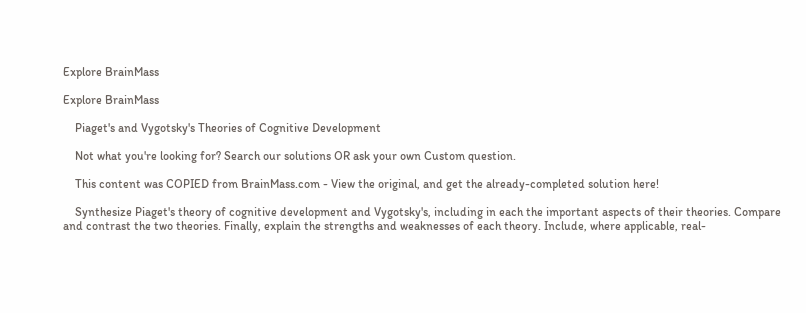Explore BrainMass

Explore BrainMass

    Piaget's and Vygotsky's Theories of Cognitive Development

    Not what you're looking for? Search our solutions OR ask your own Custom question.

    This content was COPIED from BrainMass.com - View the original, and get the already-completed solution here!

    Synthesize Piaget's theory of cognitive development and Vygotsky's, including in each the important aspects of their theories. Compare and contrast the two theories. Finally, explain the strengths and weaknesses of each theory. Include, where applicable, real-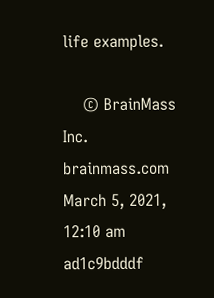life examples.

    © BrainMass Inc. brainmass.com March 5, 2021, 12:10 am ad1c9bdddf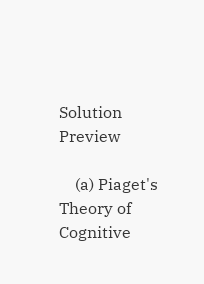Solution Preview

    (a) Piaget's Theory of Cognitive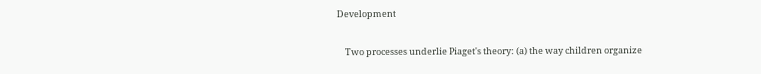Development

    Two processes underlie Piaget's theory: (a) the way children organize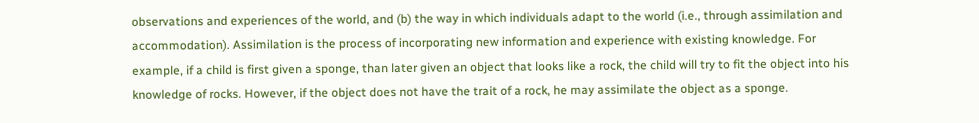observations and experiences of the world, and (b) the way in which individuals adapt to the world (i.e., through assimilation and accommodation). Assimilation is the process of incorporating new information and experience with existing knowledge. For example, if a child is first given a sponge, than later given an object that looks like a rock, the child will try to fit the object into his knowledge of rocks. However, if the object does not have the trait of a rock, he may assimilate the object as a sponge.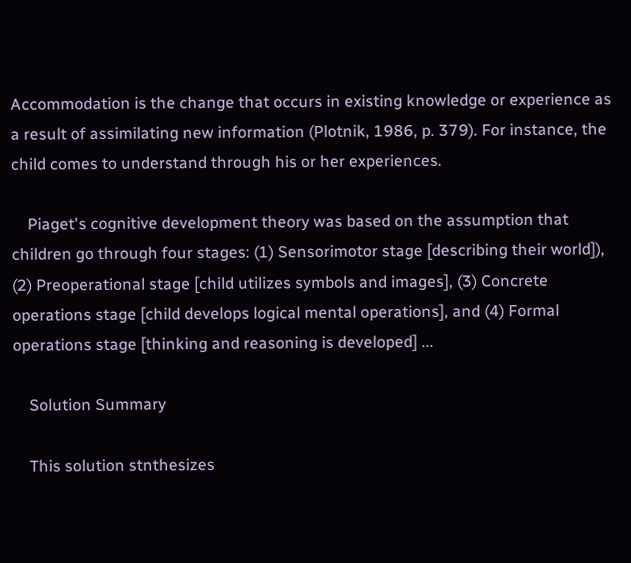Accommodation is the change that occurs in existing knowledge or experience as a result of assimilating new information (Plotnik, 1986, p. 379). For instance, the child comes to understand through his or her experiences.

    Piaget's cognitive development theory was based on the assumption that children go through four stages: (1) Sensorimotor stage [describing their world]), (2) Preoperational stage [child utilizes symbols and images], (3) Concrete operations stage [child develops logical mental operations], and (4) Formal operations stage [thinking and reasoning is developed] ...

    Solution Summary

    This solution stnthesizes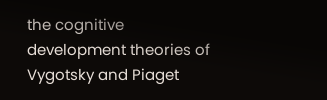the cognitive development theories of Vygotsky and Piaget